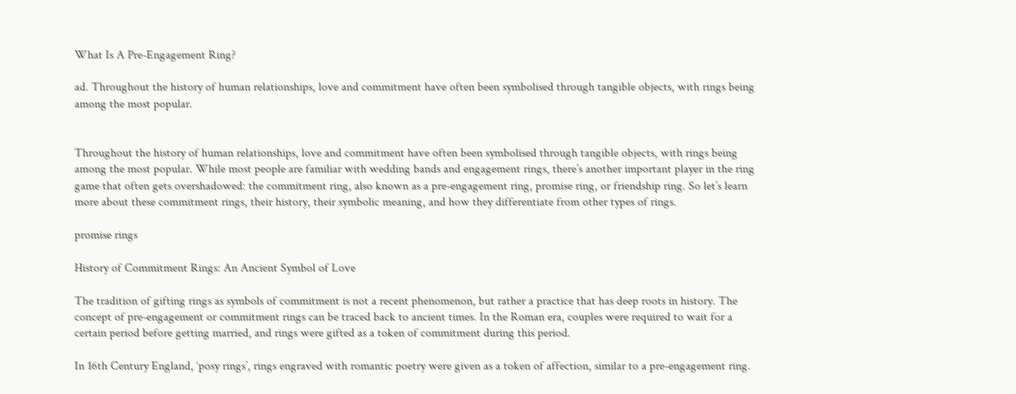What Is A Pre-Engagement Ring?

ad. Throughout the history of human relationships, love and commitment have often been symbolised through tangible objects, with rings being among the most popular.


Throughout the history of human relationships, love and commitment have often been symbolised through tangible objects, with rings being among the most popular. While most people are familiar with wedding bands and engagement rings, there’s another important player in the ring game that often gets overshadowed: the commitment ring, also known as a pre-engagement ring, promise ring, or friendship ring. So let’s learn more about these commitment rings, their history, their symbolic meaning, and how they differentiate from other types of rings.

promise rings

History of Commitment Rings: An Ancient Symbol of Love

The tradition of gifting rings as symbols of commitment is not a recent phenomenon, but rather a practice that has deep roots in history. The concept of pre-engagement or commitment rings can be traced back to ancient times. In the Roman era, couples were required to wait for a certain period before getting married, and rings were gifted as a token of commitment during this period.

In 16th Century England, ‘posy rings’, rings engraved with romantic poetry were given as a token of affection, similar to a pre-engagement ring.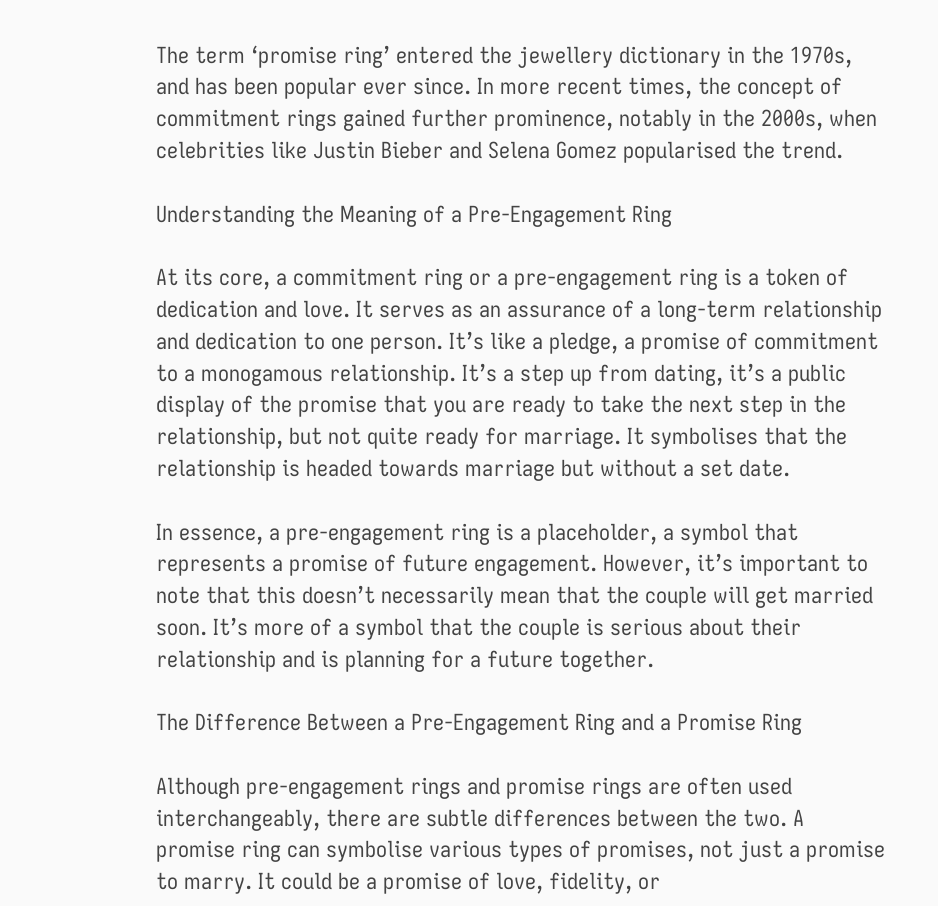The term ‘promise ring’ entered the jewellery dictionary in the 1970s, and has been popular ever since. In more recent times, the concept of commitment rings gained further prominence, notably in the 2000s, when celebrities like Justin Bieber and Selena Gomez popularised the trend.

Understanding the Meaning of a Pre-Engagement Ring

At its core, a commitment ring or a pre-engagement ring is a token of dedication and love. It serves as an assurance of a long-term relationship and dedication to one person. It’s like a pledge, a promise of commitment to a monogamous relationship. It’s a step up from dating, it’s a public display of the promise that you are ready to take the next step in the relationship, but not quite ready for marriage. It symbolises that the relationship is headed towards marriage but without a set date.

In essence, a pre-engagement ring is a placeholder, a symbol that represents a promise of future engagement. However, it’s important to note that this doesn’t necessarily mean that the couple will get married soon. It’s more of a symbol that the couple is serious about their relationship and is planning for a future together.

The Difference Between a Pre-Engagement Ring and a Promise Ring

Although pre-engagement rings and promise rings are often used interchangeably, there are subtle differences between the two. A promise ring can symbolise various types of promises, not just a promise to marry. It could be a promise of love, fidelity, or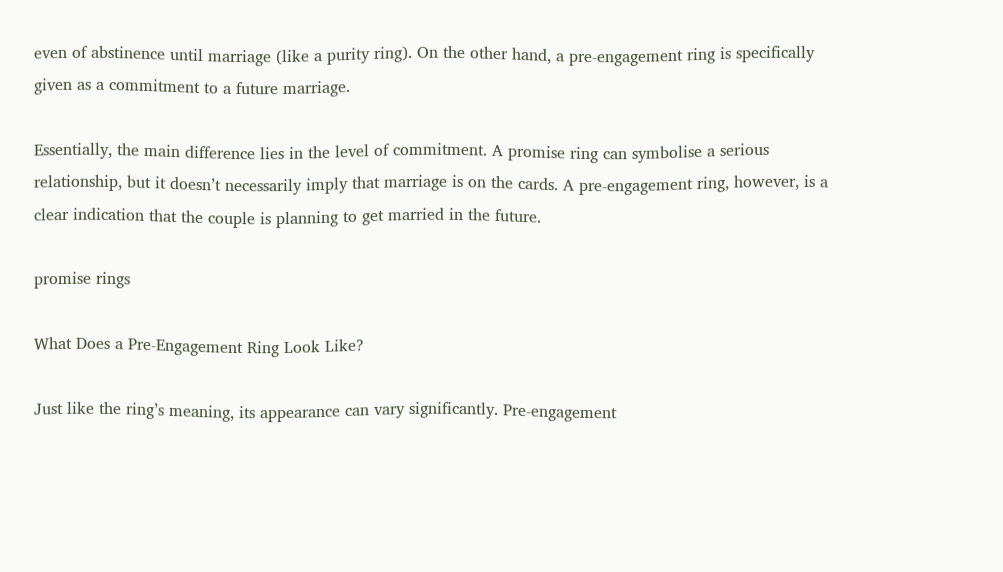even of abstinence until marriage (like a purity ring). On the other hand, a pre-engagement ring is specifically given as a commitment to a future marriage.

Essentially, the main difference lies in the level of commitment. A promise ring can symbolise a serious relationship, but it doesn’t necessarily imply that marriage is on the cards. A pre-engagement ring, however, is a clear indication that the couple is planning to get married in the future.

promise rings

What Does a Pre-Engagement Ring Look Like?

Just like the ring’s meaning, its appearance can vary significantly. Pre-engagement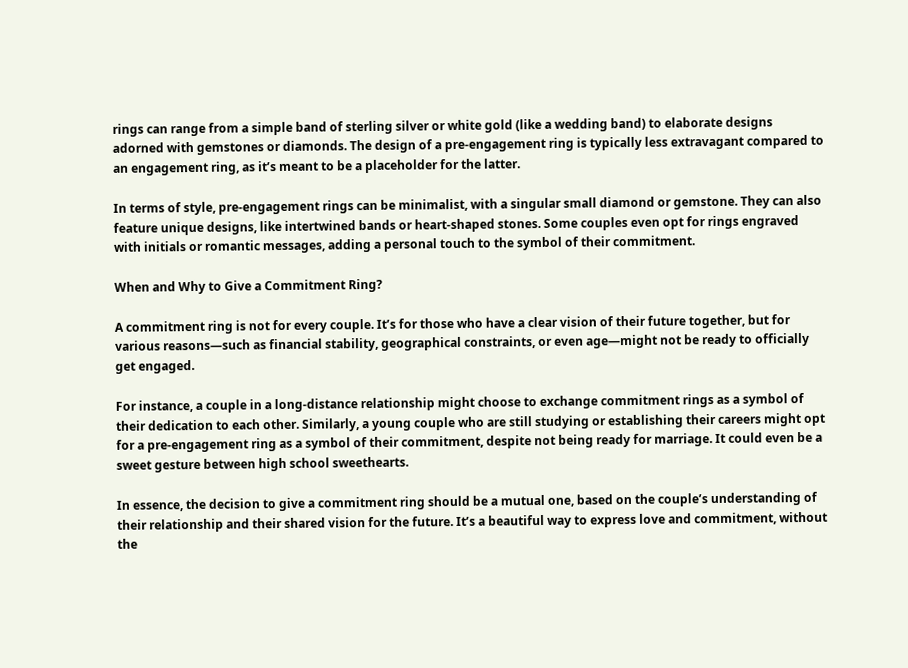rings can range from a simple band of sterling silver or white gold (like a wedding band) to elaborate designs adorned with gemstones or diamonds. The design of a pre-engagement ring is typically less extravagant compared to an engagement ring, as it’s meant to be a placeholder for the latter.

In terms of style, pre-engagement rings can be minimalist, with a singular small diamond or gemstone. They can also feature unique designs, like intertwined bands or heart-shaped stones. Some couples even opt for rings engraved with initials or romantic messages, adding a personal touch to the symbol of their commitment.

When and Why to Give a Commitment Ring?

A commitment ring is not for every couple. It’s for those who have a clear vision of their future together, but for various reasons—such as financial stability, geographical constraints, or even age—might not be ready to officially get engaged.

For instance, a couple in a long-distance relationship might choose to exchange commitment rings as a symbol of their dedication to each other. Similarly, a young couple who are still studying or establishing their careers might opt for a pre-engagement ring as a symbol of their commitment, despite not being ready for marriage. It could even be a sweet gesture between high school sweethearts.

In essence, the decision to give a commitment ring should be a mutual one, based on the couple’s understanding of their relationship and their shared vision for the future. It’s a beautiful way to express love and commitment, without the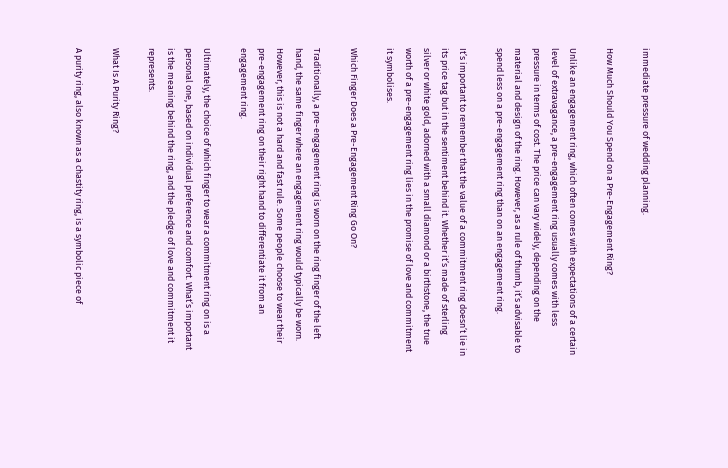immediate pressure of wedding planning.

How Much Should You Spend on a Pre-Engagement Ring?

Unlike an engagement ring, which often comes with expectations of a certain level of extravagance, a pre-engagement ring usually comes with less pressure in terms of cost. The price can vary widely, depending on the material and design of the ring. However, as a rule of thumb, it’s advisable to spend less on a pre-engagement ring than on an engagement ring.

It’s important to remember that the value of a commitment ring doesn’t lie in its price tag but in the sentiment behind it. Whether it’s made of sterling silver or white gold, adorned with a small diamond or a birthstone, the true worth of a pre-engagement ring lies in the promise of love and commitment it symbolises.

Which Finger Does a Pre-Engagement Ring Go On?

Traditionally, a pre-engagement ring is worn on the ring finger of the left hand, the same finger where an engagement ring would typically be worn. However, this is not a hard and fast rule. Some people choose to wear their pre-engagement ring on their right hand to differentiate it from an engagement ring.

Ultimately, the choice of which finger to wear a commitment ring on is a personal one, based on individual preference and comfort. What’s important is the meaning behind the ring, and the pledge of love and commitment it represents.

What Is A Purity Ring?

A purity ring, also known as a chastity ring, is a symbolic piece of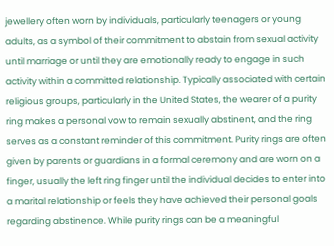jewellery often worn by individuals, particularly teenagers or young adults, as a symbol of their commitment to abstain from sexual activity until marriage or until they are emotionally ready to engage in such activity within a committed relationship. Typically associated with certain religious groups, particularly in the United States, the wearer of a purity ring makes a personal vow to remain sexually abstinent, and the ring serves as a constant reminder of this commitment. Purity rings are often given by parents or guardians in a formal ceremony and are worn on a finger, usually the left ring finger until the individual decides to enter into a marital relationship or feels they have achieved their personal goals regarding abstinence. While purity rings can be a meaningful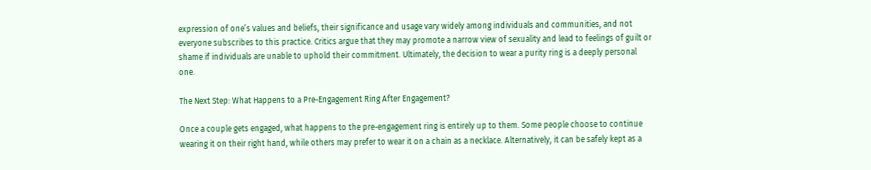expression of one’s values and beliefs, their significance and usage vary widely among individuals and communities, and not everyone subscribes to this practice. Critics argue that they may promote a narrow view of sexuality and lead to feelings of guilt or shame if individuals are unable to uphold their commitment. Ultimately, the decision to wear a purity ring is a deeply personal one.

The Next Step: What Happens to a Pre-Engagement Ring After Engagement?

Once a couple gets engaged, what happens to the pre-engagement ring is entirely up to them. Some people choose to continue wearing it on their right hand, while others may prefer to wear it on a chain as a necklace. Alternatively, it can be safely kept as a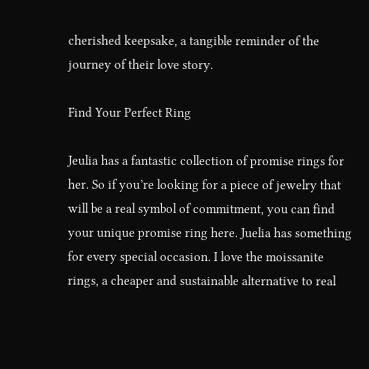cherished keepsake, a tangible reminder of the journey of their love story.

Find Your Perfect Ring

Jeulia has a fantastic collection of promise rings for her. So if you’re looking for a piece of jewelry that will be a real symbol of commitment, you can find your unique promise ring here. Juelia has something for every special occasion. I love the moissanite rings, a cheaper and sustainable alternative to real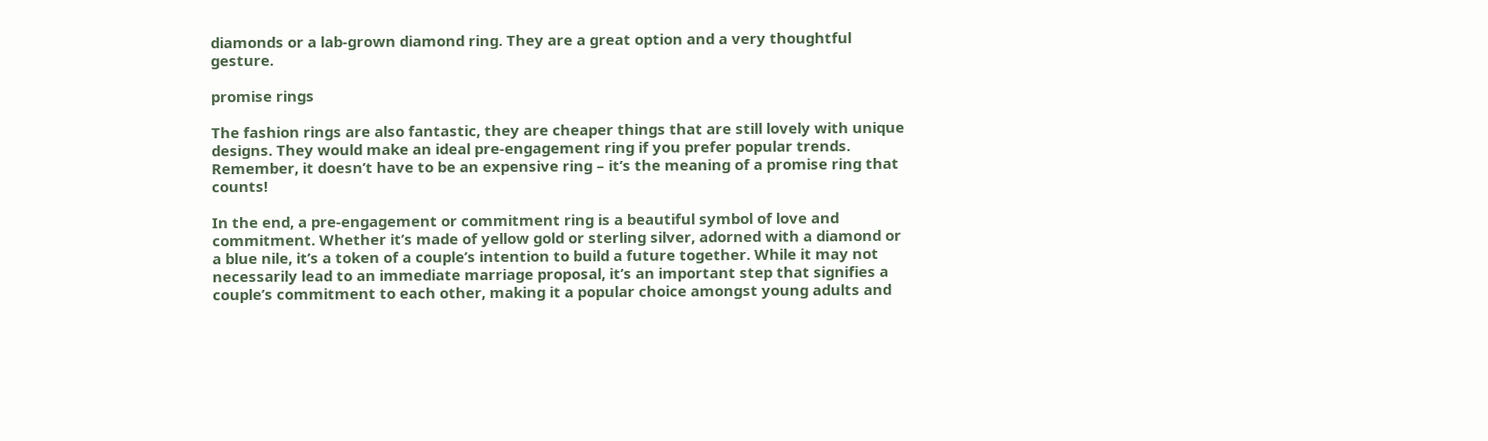diamonds or a lab-grown diamond ring. They are a great option and a very thoughtful gesture.

promise rings

The fashion rings are also fantastic, they are cheaper things that are still lovely with unique designs. They would make an ideal pre-engagement ring if you prefer popular trends. Remember, it doesn’t have to be an expensive ring – it’s the meaning of a promise ring that counts!

In the end, a pre-engagement or commitment ring is a beautiful symbol of love and commitment. Whether it’s made of yellow gold or sterling silver, adorned with a diamond or a blue nile, it’s a token of a couple’s intention to build a future together. While it may not necessarily lead to an immediate marriage proposal, it’s an important step that signifies a couple’s commitment to each other, making it a popular choice amongst young adults and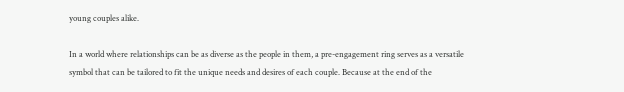young couples alike.

In a world where relationships can be as diverse as the people in them, a pre-engagement ring serves as a versatile symbol that can be tailored to fit the unique needs and desires of each couple. Because at the end of the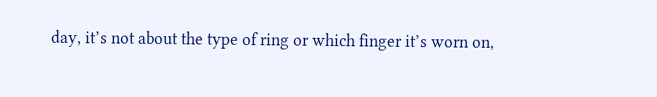day, it’s not about the type of ring or which finger it’s worn on,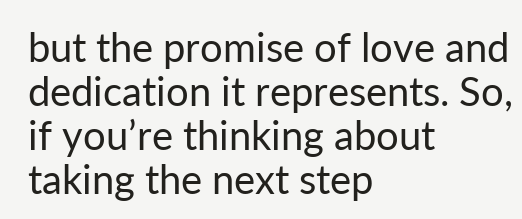but the promise of love and dedication it represents. So, if you’re thinking about taking the next step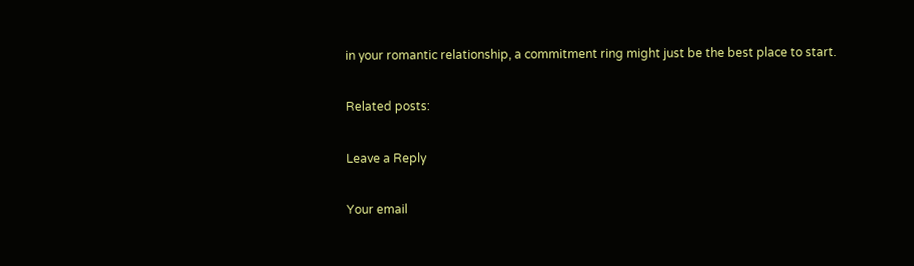in your romantic relationship, a commitment ring might just be the best place to start.

Related posts:

Leave a Reply

Your email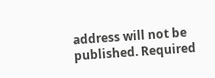address will not be published. Required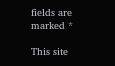fields are marked *

This site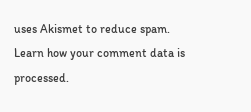uses Akismet to reduce spam. Learn how your comment data is processed.